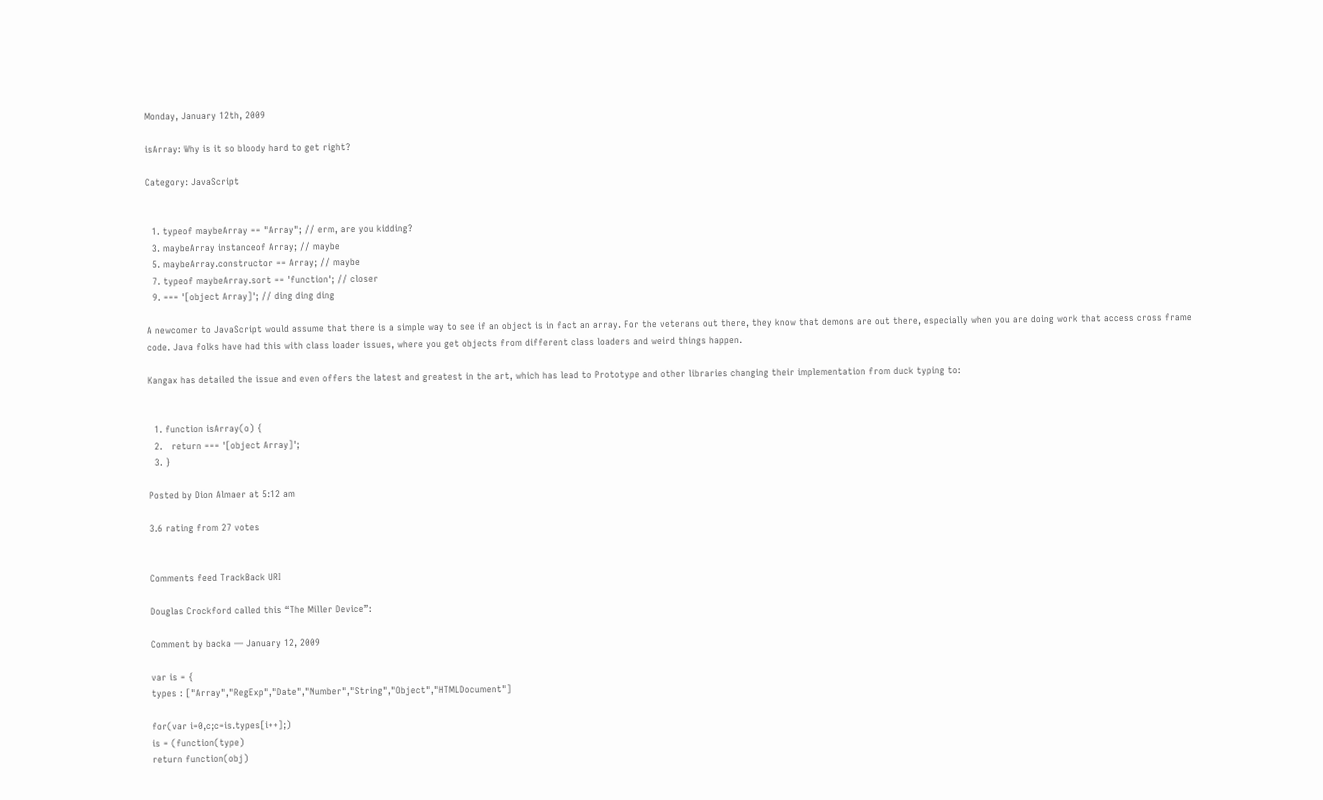Monday, January 12th, 2009

isArray: Why is it so bloody hard to get right?

Category: JavaScript


  1. typeof maybeArray == "Array"; // erm, are you kidding?
  3. maybeArray instanceof Array; // maybe
  5. maybeArray.constructor == Array; // maybe
  7. typeof maybeArray.sort == 'function'; // closer
  9. === '[object Array]'; // ding ding ding

A newcomer to JavaScript would assume that there is a simple way to see if an object is in fact an array. For the veterans out there, they know that demons are out there, especially when you are doing work that access cross frame code. Java folks have had this with class loader issues, where you get objects from different class loaders and weird things happen.

Kangax has detailed the issue and even offers the latest and greatest in the art, which has lead to Prototype and other libraries changing their implementation from duck typing to:


  1. function isArray(o) {
  2.   return === '[object Array]';
  3. }

Posted by Dion Almaer at 5:12 am

3.6 rating from 27 votes


Comments feed TrackBack URI

Douglas Crockford called this “The Miller Device”:

Comment by backa — January 12, 2009

var is = {
types : ["Array","RegExp","Date","Number","String","Object","HTMLDocument"]

for(var i=0,c;c=is.types[i++];)
is = (function(type)
return function(obj)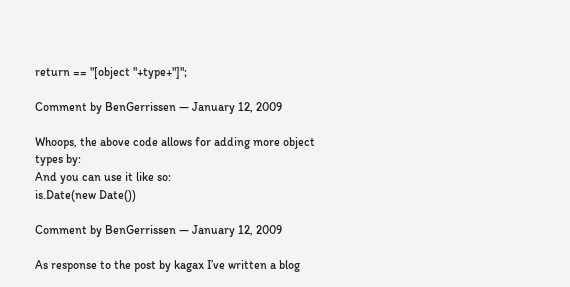return == "[object "+type+"]";

Comment by BenGerrissen — January 12, 2009

Whoops, the above code allows for adding more object types by:
And you can use it like so:
is.Date(new Date())

Comment by BenGerrissen — January 12, 2009

As response to the post by kagax I’ve written a blog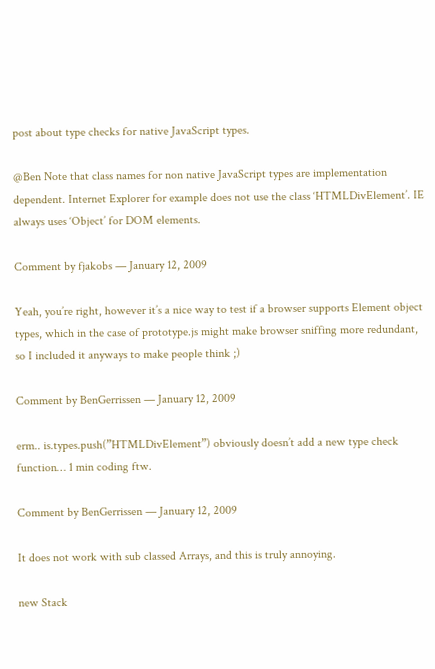post about type checks for native JavaScript types.

@Ben Note that class names for non native JavaScript types are implementation dependent. Internet Explorer for example does not use the class ‘HTMLDivElement’. IE always uses ‘Object’ for DOM elements.

Comment by fjakobs — January 12, 2009

Yeah, you’re right, however it’s a nice way to test if a browser supports Element object types, which in the case of prototype.js might make browser sniffing more redundant, so I included it anyways to make people think ;)

Comment by BenGerrissen — January 12, 2009

erm.. is.types.push(”HTMLDivElement”) obviously doesn’t add a new type check function… 1 min coding ftw.

Comment by BenGerrissen — January 12, 2009

It does not work with sub classed Arrays, and this is truly annoying.

new Stack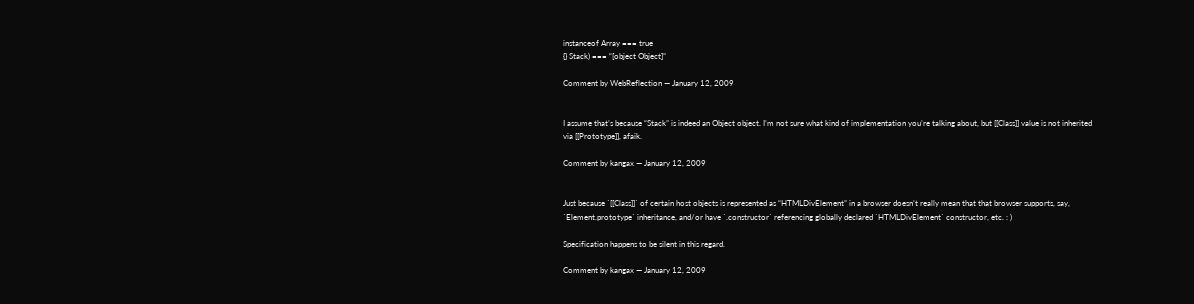instanceof Array === true
{} Stack) === “[object Object]”

Comment by WebReflection — January 12, 2009


I assume that’s because “Stack” is indeed an Object object. I’m not sure what kind of implementation you’re talking about, but [[Class]] value is not inherited via [[Prototype]], afaik.

Comment by kangax — January 12, 2009


Just because `[[Class]]` of certain host objects is represented as “HTMLDivElement” in a browser doesn’t really mean that that browser supports, say, `Element.prototype` inheritance, and/or have `.constructor` referencing globally declared `HTMLDivElement` constructor, etc. : )

Specification happens to be silent in this regard.

Comment by kangax — January 12, 2009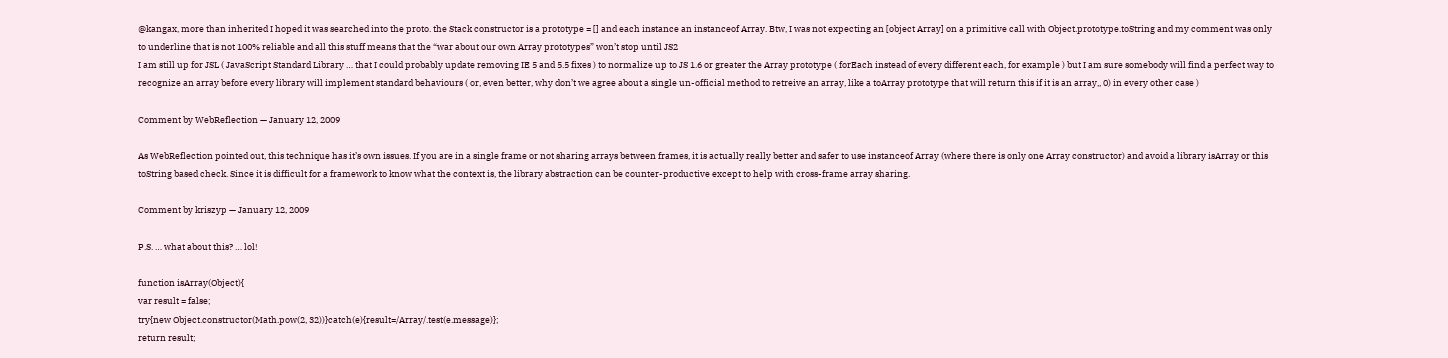@kangax, more than inherited I hoped it was searched into the proto. the Stack constructor is a prototype = [] and each instance an instanceof Array. Btw, I was not expecting an [object Array] on a primitive call with Object.prototype.toString and my comment was only to underline that is not 100% reliable and all this stuff means that the “war about our own Array prototypes” won’t stop until JS2
I am still up for JSL ( JavaScript Standard Library … that I could probably update removing IE 5 and 5.5 fixes ) to normalize up to JS 1.6 or greater the Array prototype ( forEach instead of every different each, for example ) but I am sure somebody will find a perfect way to recognize an array before every library will implement standard behaviours ( or, even better, why don’t we agree about a single un-official method to retreive an array, like a toArray prototype that will return this if it is an array,, 0) in every other case )

Comment by WebReflection — January 12, 2009

As WebReflection pointed out, this technique has it’s own issues. If you are in a single frame or not sharing arrays between frames, it is actually really better and safer to use instanceof Array (where there is only one Array constructor) and avoid a library isArray or this toString based check. Since it is difficult for a framework to know what the context is, the library abstraction can be counter-productive except to help with cross-frame array sharing.

Comment by kriszyp — January 12, 2009

P.S. … what about this? … lol!

function isArray(Object){
var result = false;
try{new Object.constructor(Math.pow(2, 32))}catch(e){result=/Array/.test(e.message)};
return result;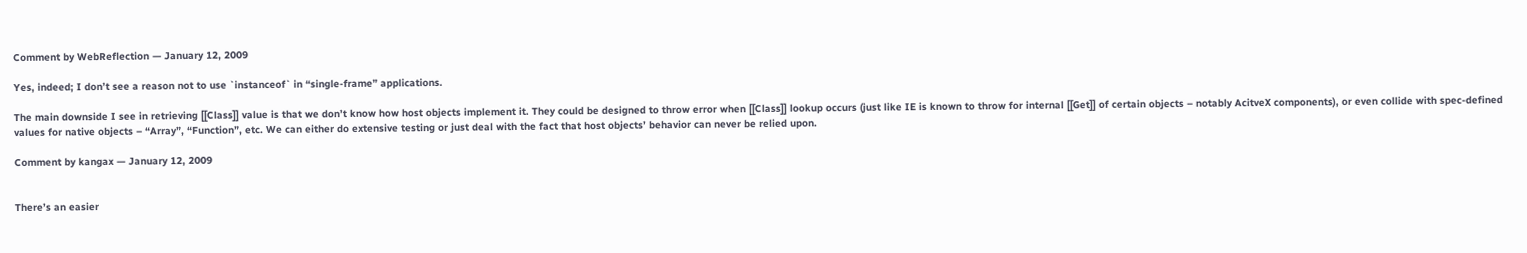Comment by WebReflection — January 12, 2009

Yes, indeed; I don’t see a reason not to use `instanceof` in “single-frame” applications.

The main downside I see in retrieving [[Class]] value is that we don’t know how host objects implement it. They could be designed to throw error when [[Class]] lookup occurs (just like IE is known to throw for internal [[Get]] of certain objects – notably AcitveX components), or even collide with spec-defined values for native objects – “Array”, “Function”, etc. We can either do extensive testing or just deal with the fact that host objects’ behavior can never be relied upon.

Comment by kangax — January 12, 2009


There’s an easier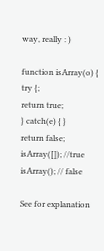way, really : )

function isArray(o) {
try {;
return true;
} catch(e) { }
return false;
isArray([]); //true
isArray(); // false

See for explanation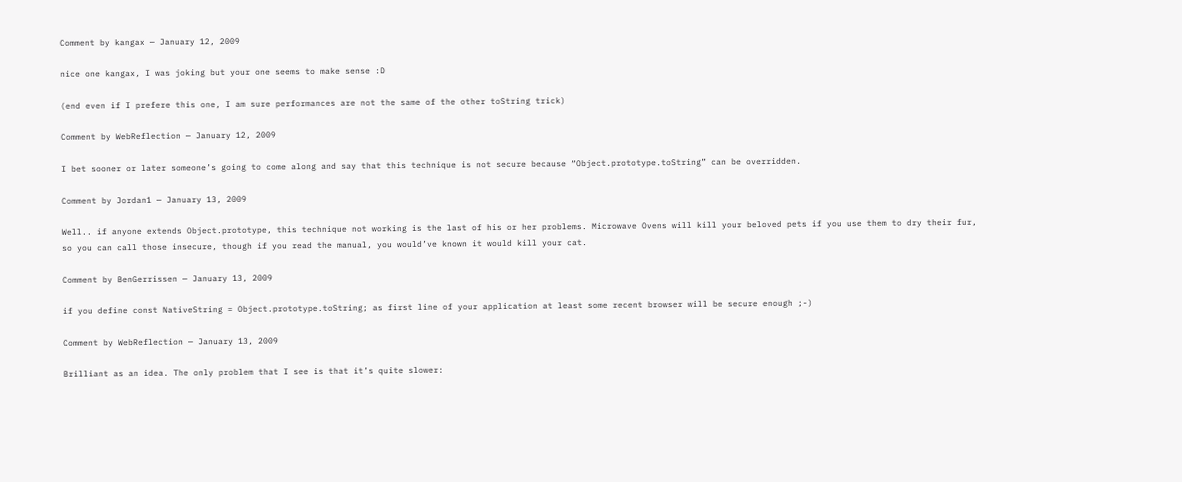Comment by kangax — January 12, 2009

nice one kangax, I was joking but your one seems to make sense :D

(end even if I prefere this one, I am sure performances are not the same of the other toString trick)

Comment by WebReflection — January 12, 2009

I bet sooner or later someone’s going to come along and say that this technique is not secure because “Object.prototype.toString” can be overridden.

Comment by Jordan1 — January 13, 2009

Well.. if anyone extends Object.prototype, this technique not working is the last of his or her problems. Microwave Ovens will kill your beloved pets if you use them to dry their fur, so you can call those insecure, though if you read the manual, you would’ve known it would kill your cat.

Comment by BenGerrissen — January 13, 2009

if you define const NativeString = Object.prototype.toString; as first line of your application at least some recent browser will be secure enough ;-)

Comment by WebReflection — January 13, 2009

Brilliant as an idea. The only problem that I see is that it’s quite slower: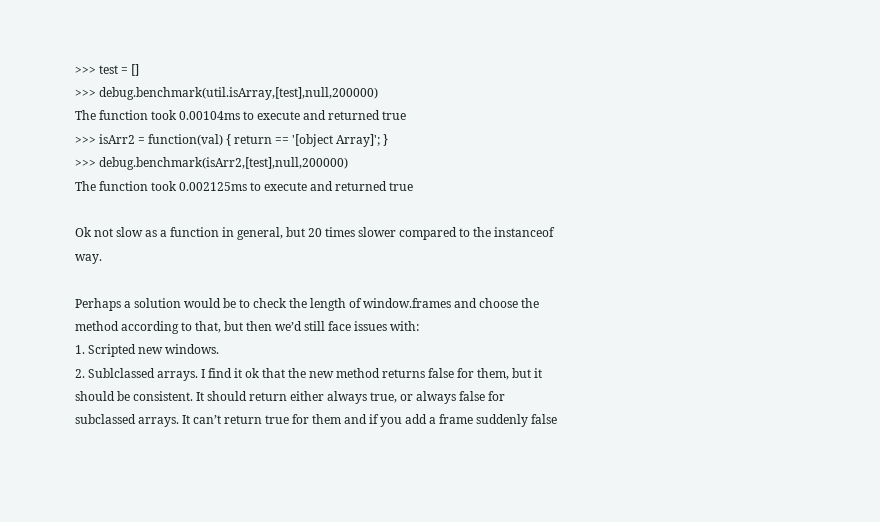>>> test = []
>>> debug.benchmark(util.isArray,[test],null,200000)
The function took 0.00104ms to execute and returned true
>>> isArr2 = function(val) { return == '[object Array]'; }
>>> debug.benchmark(isArr2,[test],null,200000)
The function took 0.002125ms to execute and returned true

Ok not slow as a function in general, but 20 times slower compared to the instanceof way.

Perhaps a solution would be to check the length of window.frames and choose the method according to that, but then we’d still face issues with:
1. Scripted new windows.
2. Sublclassed arrays. I find it ok that the new method returns false for them, but it should be consistent. It should return either always true, or always false for subclassed arrays. It can’t return true for them and if you add a frame suddenly false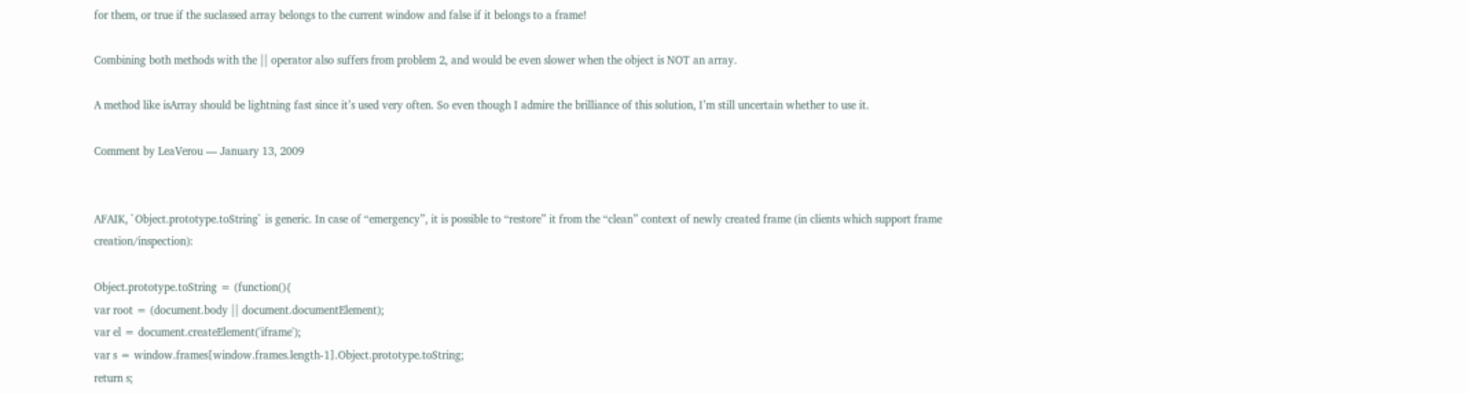for them, or true if the suclassed array belongs to the current window and false if it belongs to a frame!

Combining both methods with the || operator also suffers from problem 2, and would be even slower when the object is NOT an array.

A method like isArray should be lightning fast since it’s used very often. So even though I admire the brilliance of this solution, I’m still uncertain whether to use it.

Comment by LeaVerou — January 13, 2009


AFAIK, `Object.prototype.toString` is generic. In case of “emergency”, it is possible to “restore” it from the “clean” context of newly created frame (in clients which support frame creation/inspection):

Object.prototype.toString = (function(){
var root = (document.body || document.documentElement);
var el = document.createElement('iframe');
var s = window.frames[window.frames.length-1].Object.prototype.toString;
return s;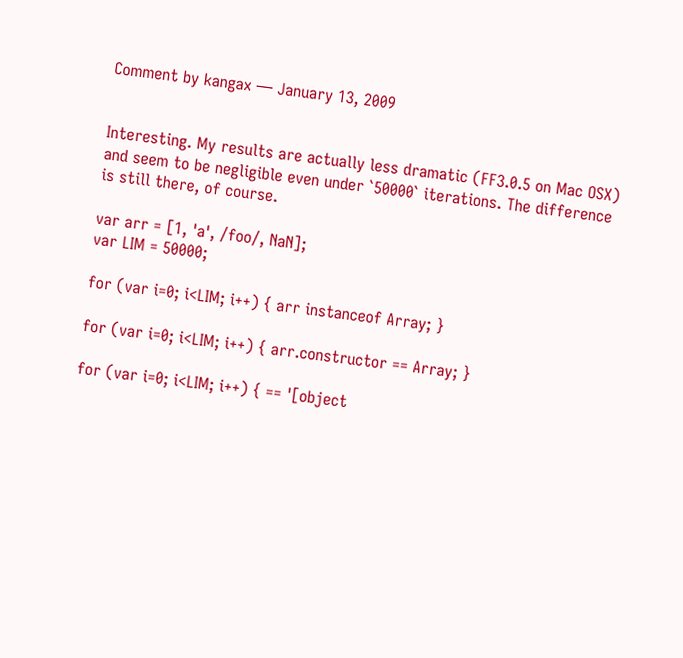Comment by kangax — January 13, 2009


Interesting. My results are actually less dramatic (FF3.0.5 on Mac OSX) and seem to be negligible even under `50000` iterations. The difference is still there, of course.

var arr = [1, 'a', /foo/, NaN];
var LIM = 50000;

for (var i=0; i<LIM; i++) { arr instanceof Array; }

for (var i=0; i<LIM; i++) { arr.constructor == Array; }

for (var i=0; i<LIM; i++) { == '[object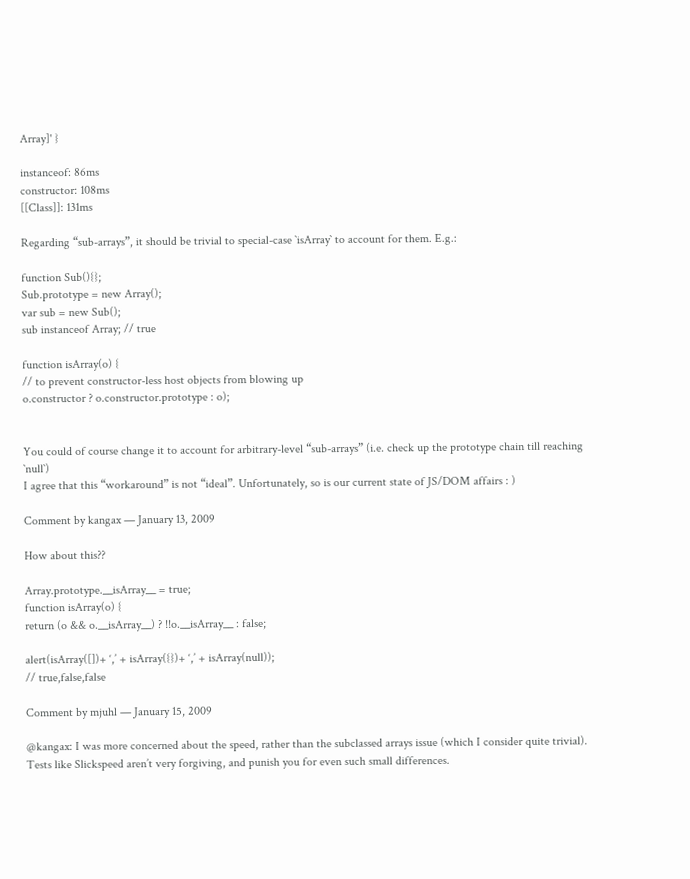Array]' }

instanceof: 86ms
constructor: 108ms
[[Class]]: 131ms

Regarding “sub-arrays”, it should be trivial to special-case `isArray` to account for them. E.g.:

function Sub(){};
Sub.prototype = new Array();
var sub = new Sub();
sub instanceof Array; // true

function isArray(o) {
// to prevent constructor-less host objects from blowing up
o.constructor ? o.constructor.prototype : o);


You could of course change it to account for arbitrary-level “sub-arrays” (i.e. check up the prototype chain till reaching `null`)
I agree that this “workaround” is not “ideal”. Unfortunately, so is our current state of JS/DOM affairs : )

Comment by kangax — January 13, 2009

How about this??

Array.prototype.__isArray__ = true;
function isArray(o) {
return (o && o.__isArray__) ? !!o.__isArray__ : false;

alert(isArray([])+ ‘,’ + isArray({})+ ‘,’ + isArray(null));
// true,false,false

Comment by mjuhl — January 15, 2009

@kangax: I was more concerned about the speed, rather than the subclassed arrays issue (which I consider quite trivial). Tests like Slickspeed aren’t very forgiving, and punish you for even such small differences.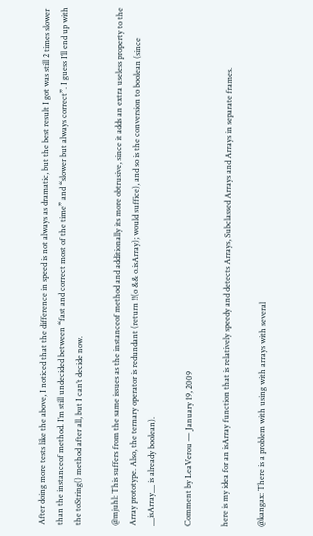After doing more tests like the above, I noticed that the difference in speed is not always as dramatic, but the best result I got was still 2 times slower than the instanceof method. I’m still undecided between “fast and correct most of the time” and “slower but always correct”. I guess I’ll end up with the toString() method after all, but I can’t decide now.

@mjuhl: This suffers from the same issues as the instanceof method and additionally its more obtrusive, since it adds an extra useless property to the Array prototype. Also, the ternary operator is redundant (return !!(o && o.isArray); would suffice), and so is the conversion to boolean (since __isArray__ is already boolean).

Comment by LeaVerou — January 19, 2009

here is my idea for an isArray function that is relatively speedy and detects Arrays, Subclassed Arrays and Arrays in separate frames.

@kangax: There is a problem with using with arrays with several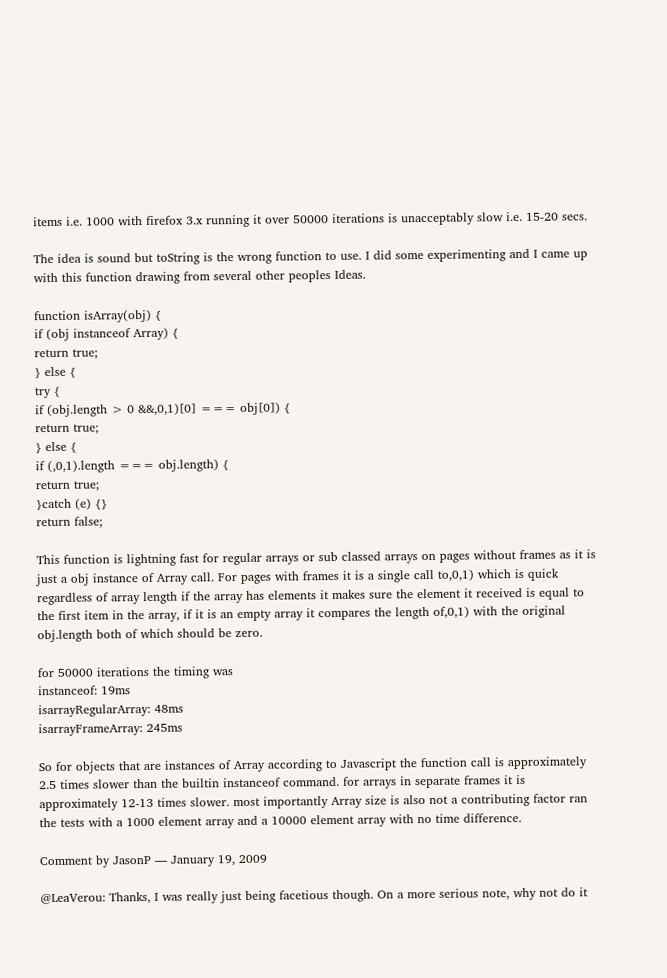items i.e. 1000 with firefox 3.x running it over 50000 iterations is unacceptably slow i.e. 15-20 secs.

The idea is sound but toString is the wrong function to use. I did some experimenting and I came up with this function drawing from several other peoples Ideas.

function isArray(obj) {
if (obj instanceof Array) {
return true;
} else {
try {
if (obj.length > 0 &&,0,1)[0] === obj[0]) {
return true;
} else {
if (,0,1).length === obj.length) {
return true;
}catch (e) {}
return false;

This function is lightning fast for regular arrays or sub classed arrays on pages without frames as it is just a obj instance of Array call. For pages with frames it is a single call to,0,1) which is quick regardless of array length if the array has elements it makes sure the element it received is equal to the first item in the array, if it is an empty array it compares the length of,0,1) with the original obj.length both of which should be zero.

for 50000 iterations the timing was
instanceof: 19ms
isarrayRegularArray: 48ms
isarrayFrameArray: 245ms

So for objects that are instances of Array according to Javascript the function call is approximately 2.5 times slower than the builtin instanceof command. for arrays in separate frames it is approximately 12-13 times slower. most importantly Array size is also not a contributing factor ran the tests with a 1000 element array and a 10000 element array with no time difference.

Comment by JasonP — January 19, 2009

@LeaVerou: Thanks, I was really just being facetious though. On a more serious note, why not do it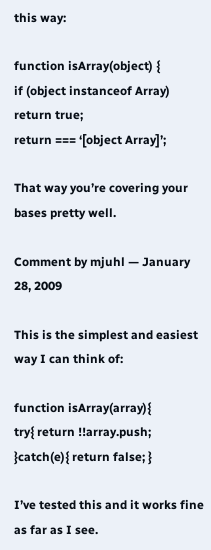this way:

function isArray(object) {
if (object instanceof Array) return true;
return === ‘[object Array]’;

That way you’re covering your bases pretty well.

Comment by mjuhl — January 28, 2009

This is the simplest and easiest way I can think of:

function isArray(array){
try{ return !!array.push; }catch(e){ return false; }

I’ve tested this and it works fine as far as I see.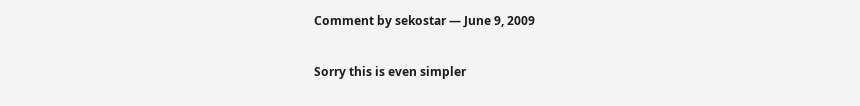Comment by sekostar — June 9, 2009

Sorry this is even simpler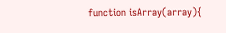function isArray(array){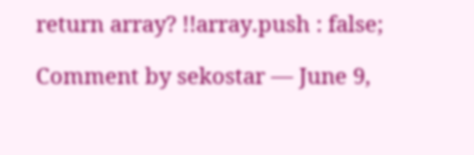return array? !!array.push : false;

Comment by sekostar — June 9,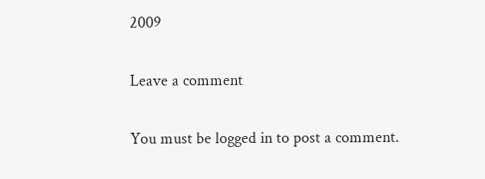2009

Leave a comment

You must be logged in to post a comment.